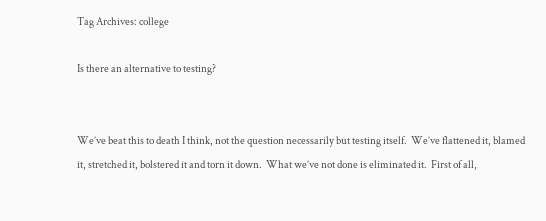Tag Archives: college

Is there an alternative to testing?


We’ve beat this to death I think, not the question necessarily but testing itself.  We’ve flattened it, blamed it, stretched it, bolstered it and torn it down.  What we’ve not done is eliminated it.  First of all,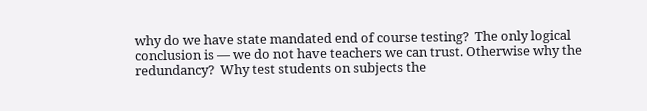why do we have state mandated end of course testing?  The only logical conclusion is — we do not have teachers we can trust. Otherwise why the redundancy?  Why test students on subjects the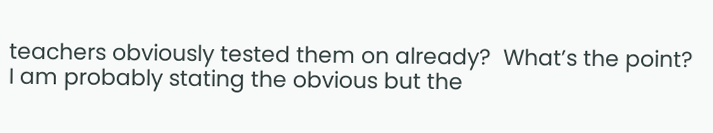teachers obviously tested them on already?  What’s the point?  I am probably stating the obvious but the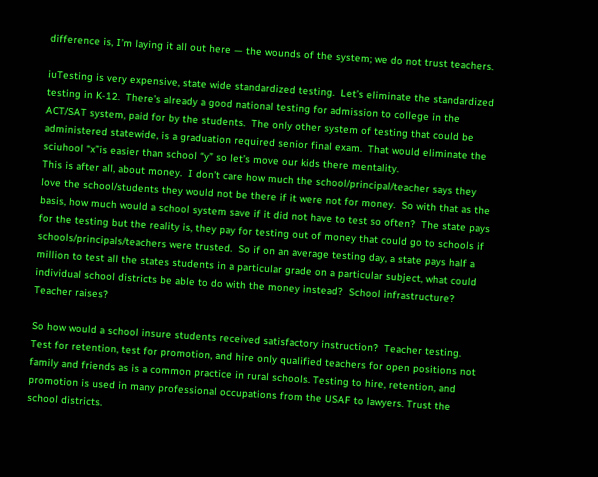difference is, I’m laying it all out here — the wounds of the system; we do not trust teachers.

iuTesting is very expensive, state wide standardized testing.  Let’s eliminate the standardized testing in K-12.  There’s already a good national testing for admission to college in the ACT/SAT system, paid for by the students.  The only other system of testing that could be administered statewide, is a graduation required senior final exam.  That would eliminate the sciuhool “x”is easier than school “y” so let’s move our kids there mentality.
This is after all, about money.  I don’t care how much the school/principal/teacher says they love the school/students they would not be there if it were not for money.  So with that as the basis, how much would a school system save if it did not have to test so often?  The state pays for the testing but the reality is, they pay for testing out of money that could go to schools if schools/principals/teachers were trusted.  So if on an average testing day, a state pays half a million to test all the states students in a particular grade on a particular subject, what could individual school districts be able to do with the money instead?  School infrastructure?  Teacher raises?

So how would a school insure students received satisfactory instruction?  Teacher testing.  Test for retention, test for promotion, and hire only qualified teachers for open positions not family and friends as is a common practice in rural schools. Testing to hire, retention, and promotion is used in many professional occupations from the USAF to lawyers. Trust the school districts.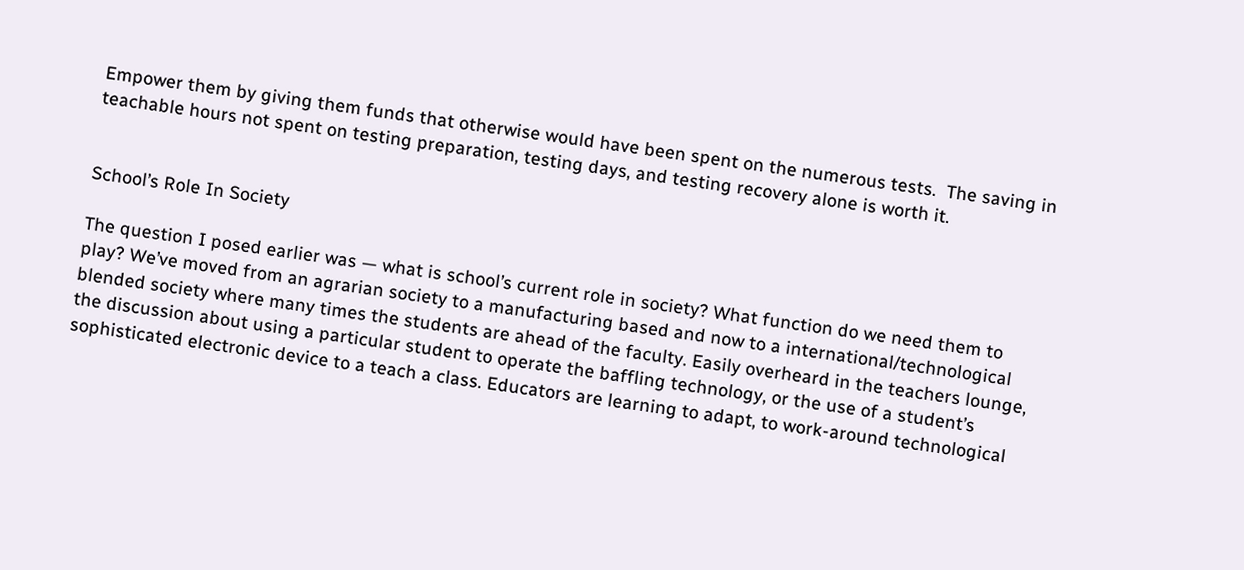Empower them by giving them funds that otherwise would have been spent on the numerous tests.  The saving in teachable hours not spent on testing preparation, testing days, and testing recovery alone is worth it.


School’s Role In Society

The question I posed earlier was — what is school’s current role in society? What function do we need them to play? We’ve moved from an agrarian society to a manufacturing based and now to a international/technological blended society where many times the students are ahead of the faculty. Easily overheard in the teachers lounge, the discussion about using a particular student to operate the baffling technology, or the use of a student’s sophisticated electronic device to a teach a class. Educators are learning to adapt, to work-around technological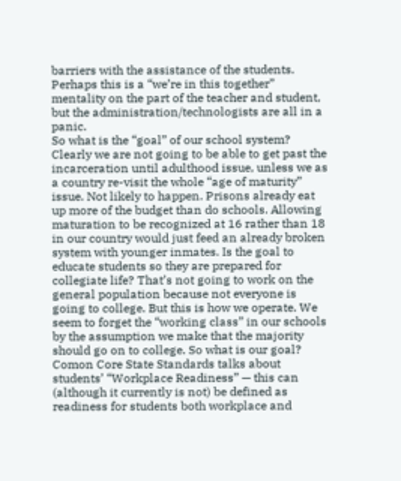barriers with the assistance of the students. Perhaps this is a “we’re in this together” mentality on the part of the teacher and student, but the administration/technologists are all in a panic.
So what is the “goal” of our school system? Clearly we are not going to be able to get past the incarceration until adulthood issue, unless we as a country re-visit the whole “age of maturity” issue. Not likely to happen. Prisons already eat up more of the budget than do schools. Allowing maturation to be recognized at 16 rather than 18 in our country would just feed an already broken system with younger inmates. Is the goal to educate students so they are prepared for collegiate life? That’s not going to work on the general population because not everyone is going to college. But this is how we operate. We seem to forget the “working class” in our schools by the assumption we make that the majority should go on to college. So what is our goal?
Comon Core State Standards talks about students’ “Workplace Readiness” — this can (although it currently is not) be defined as readiness for students both workplace and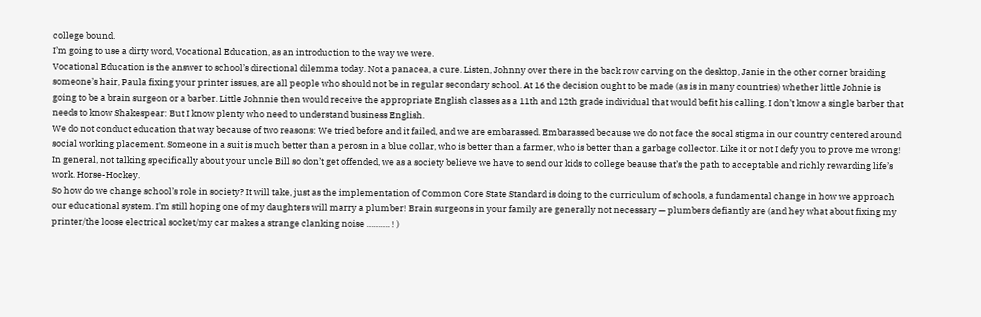college bound.
I’m going to use a dirty word, Vocational Education, as an introduction to the way we were.
Vocational Education is the answer to school’s directional dilemma today. Not a panacea, a cure. Listen, Johnny over there in the back row carving on the desktop, Janie in the other corner braiding someone’s hair, Paula fixing your printer issues, are all people who should not be in regular secondary school. At 16 the decision ought to be made (as is in many countries) whether little Johnie is going to be a brain surgeon or a barber. Little Johnnie then would receive the appropriate English classes as a 11th and 12th grade individual that would befit his calling. I don’t know a single barber that needs to know Shakespear: But I know plenty who need to understand business English.
We do not conduct education that way because of two reasons: We tried before and it failed, and we are embarassed. Embarassed because we do not face the socal stigma in our country centered around social working placement. Someone in a suit is much better than a perosn in a blue collar, who is better than a farmer, who is better than a garbage collector. Like it or not I defy you to prove me wrong! In general, not talking specifically about your uncle Bill so don’t get offended, we as a society believe we have to send our kids to college beause that’s the path to acceptable and richly rewarding life’s work. Horse-Hockey.
So how do we change school’s role in society? It will take, just as the implementation of Common Core State Standard is doing to the curriculum of schools, a fundamental change in how we approach our educational system. I’m still hoping one of my daughters will marry a plumber! Brain surgeons in your family are generally not necessary — plumbers defiantly are (and hey what about fixing my printer/the loose electrical socket/my car makes a strange clanking noise ………. ! )